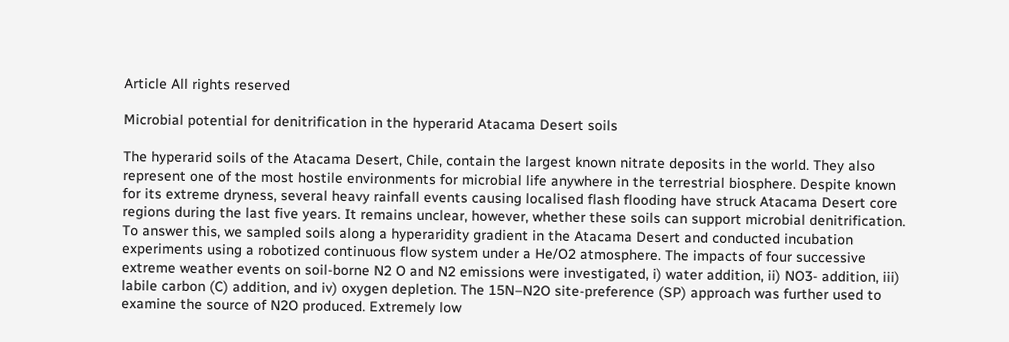Article All rights reserved

Microbial potential for denitrification in the hyperarid Atacama Desert soils

The hyperarid soils of the Atacama Desert, Chile, contain the largest known nitrate deposits in the world. They also represent one of the most hostile environments for microbial life anywhere in the terrestrial biosphere. Despite known for its extreme dryness, several heavy rainfall events causing localised flash flooding have struck Atacama Desert core regions during the last five years. It remains unclear, however, whether these soils can support microbial denitrification. To answer this, we sampled soils along a hyperaridity gradient in the Atacama Desert and conducted incubation experiments using a robotized continuous flow system under a He/O2 atmosphere. The impacts of four successive extreme weather events on soil-borne N2 O and N2 emissions were investigated, i) water addition, ii) NO3- addition, iii) labile carbon (C) addition, and iv) oxygen depletion. The 15N–N2O site-preference (SP) approach was further used to examine the source of N2O produced. Extremely low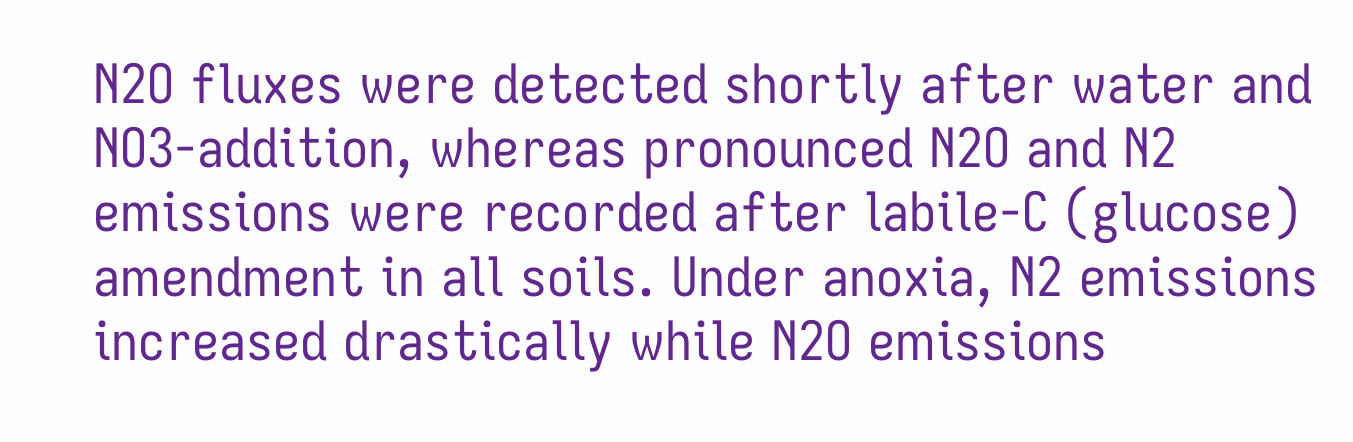N2O fluxes were detected shortly after water and NO3-addition, whereas pronounced N2O and N2 emissions were recorded after labile-C (glucose) amendment in all soils. Under anoxia, N2 emissions increased drastically while N2O emissions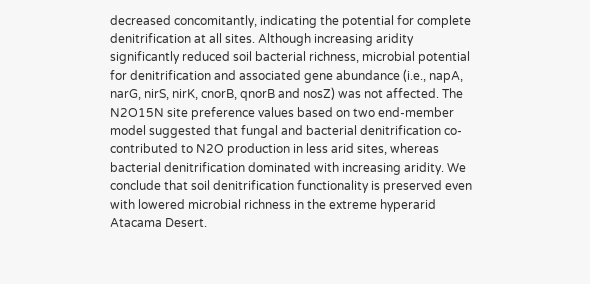decreased concomitantly, indicating the potential for complete denitrification at all sites. Although increasing aridity significantly reduced soil bacterial richness, microbial potential for denitrification and associated gene abundance (i.e., napA, narG, nirS, nirK, cnorB, qnorB and nosZ) was not affected. The N2O15N site preference values based on two end-member model suggested that fungal and bacterial denitrification co- contributed to N2O production in less arid sites, whereas bacterial denitrification dominated with increasing aridity. We conclude that soil denitrification functionality is preserved even with lowered microbial richness in the extreme hyperarid Atacama Desert.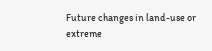Future changes in land-use or extreme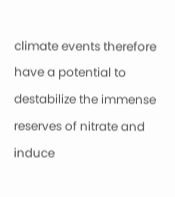climate events therefore have a potential to destabilize the immense reserves of nitrate and induce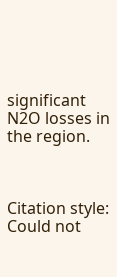significant N2O losses in the region.



Citation style:
Could not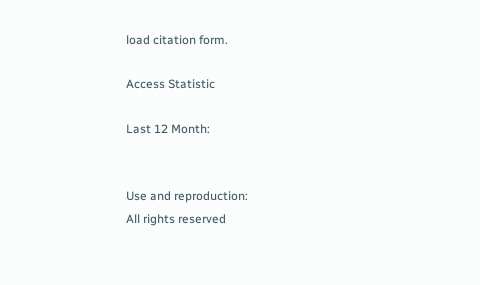load citation form.

Access Statistic

Last 12 Month:


Use and reproduction:
All rights reserved